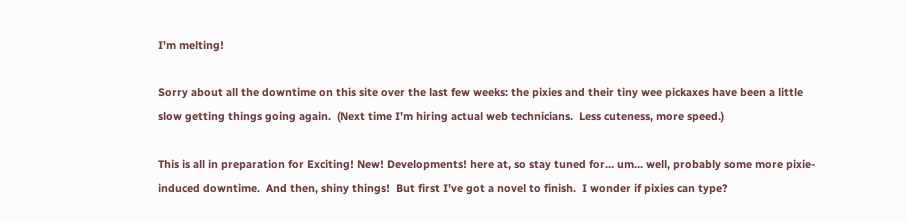I'm melting!

Sorry about all the downtime on this site over the last few weeks: the pixies and their tiny wee pickaxes have been a little slow getting things going again.  (Next time I’m hiring actual web technicians.  Less cuteness, more speed.)

This is all in preparation for Exciting! New! Developments! here at, so stay tuned for… um… well, probably some more pixie-induced downtime.  And then, shiny things!  But first I’ve got a novel to finish.  I wonder if pixies can type?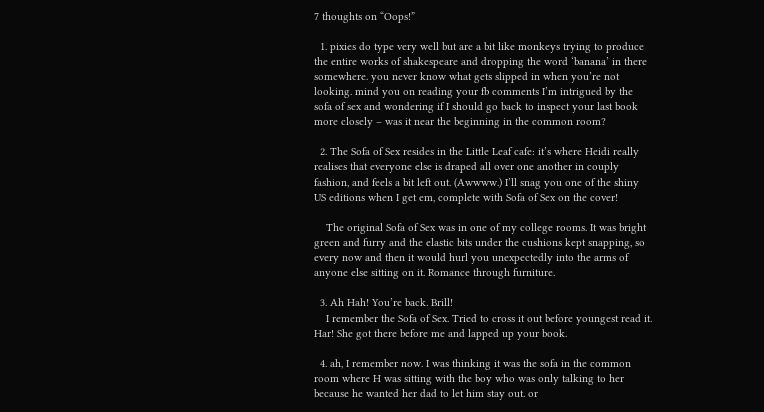7 thoughts on “Oops!”

  1. pixies do type very well but are a bit like monkeys trying to produce the entire works of shakespeare and dropping the word ‘banana’ in there somewhere. you never know what gets slipped in when you’re not looking. mind you on reading your fb comments I’m intrigued by the sofa of sex and wondering if I should go back to inspect your last book more closely – was it near the beginning in the common room?

  2. The Sofa of Sex resides in the Little Leaf cafe: it’s where Heidi really realises that everyone else is draped all over one another in couply fashion, and feels a bit left out. (Awwww.) I’ll snag you one of the shiny US editions when I get em, complete with Sofa of Sex on the cover!

    The original Sofa of Sex was in one of my college rooms. It was bright green and furry and the elastic bits under the cushions kept snapping, so every now and then it would hurl you unexpectedly into the arms of anyone else sitting on it. Romance through furniture.

  3. Ah Hah! You’re back. Brill!
    I remember the Sofa of Sex. Tried to cross it out before youngest read it. Har! She got there before me and lapped up your book.

  4. ah, I remember now. I was thinking it was the sofa in the common room where H was sitting with the boy who was only talking to her because he wanted her dad to let him stay out. or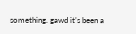something. gawd it’s been a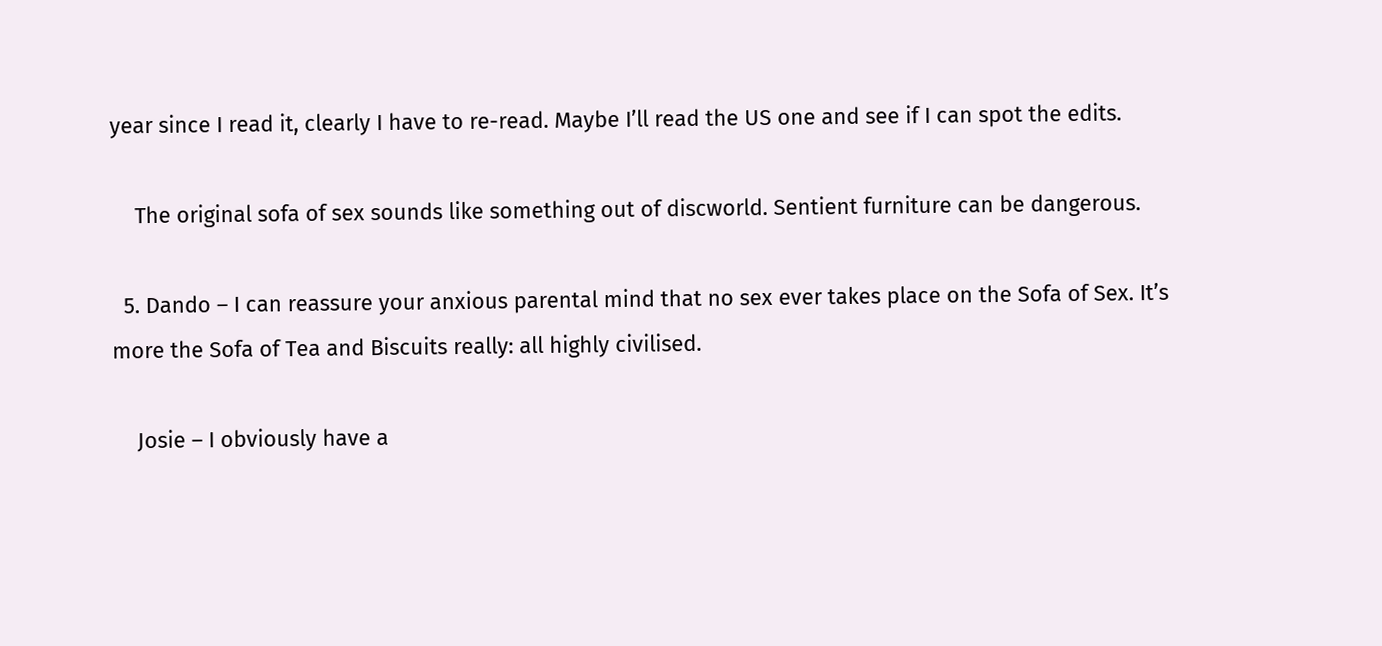year since I read it, clearly I have to re-read. Maybe I’ll read the US one and see if I can spot the edits.

    The original sofa of sex sounds like something out of discworld. Sentient furniture can be dangerous.

  5. Dando – I can reassure your anxious parental mind that no sex ever takes place on the Sofa of Sex. It’s more the Sofa of Tea and Biscuits really: all highly civilised.

    Josie – I obviously have a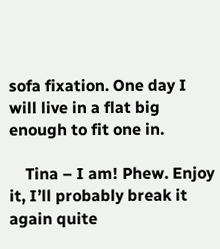sofa fixation. One day I will live in a flat big enough to fit one in.

    Tina – I am! Phew. Enjoy it, I’ll probably break it again quite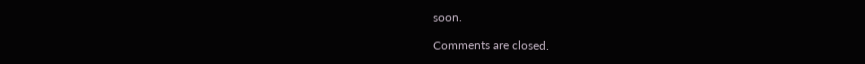soon.

Comments are closed.